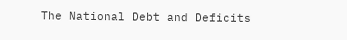The National Debt and Deficits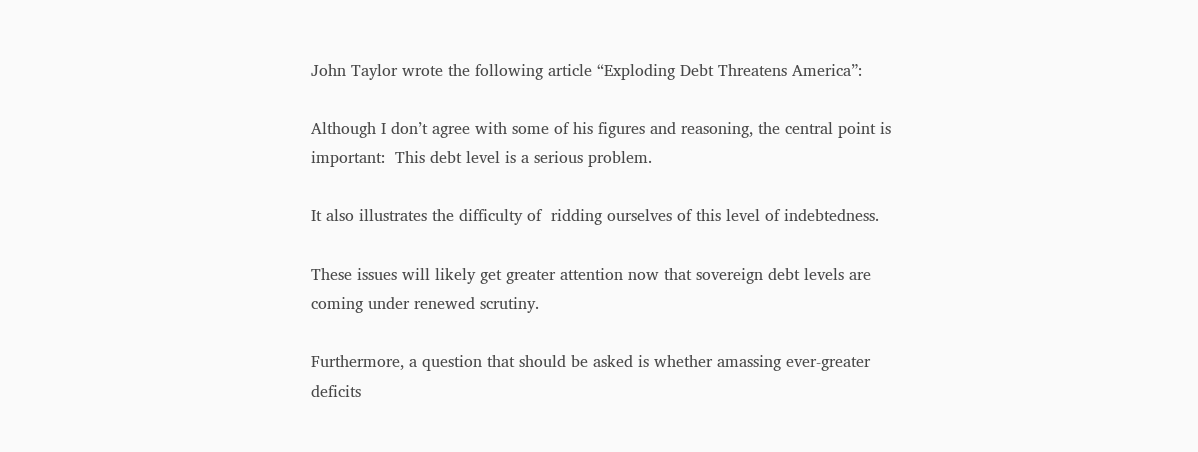John Taylor wrote the following article “Exploding Debt Threatens America”:

Although I don’t agree with some of his figures and reasoning, the central point is important:  This debt level is a serious problem.

It also illustrates the difficulty of  ridding ourselves of this level of indebtedness.

These issues will likely get greater attention now that sovereign debt levels are coming under renewed scrutiny.

Furthermore, a question that should be asked is whether amassing ever-greater deficits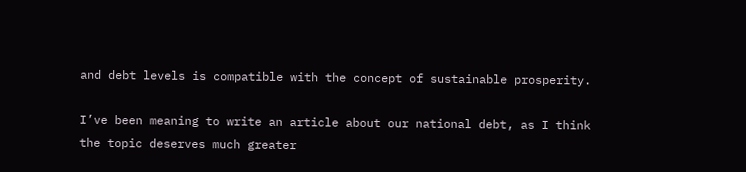and debt levels is compatible with the concept of sustainable prosperity.

I’ve been meaning to write an article about our national debt, as I think the topic deserves much greater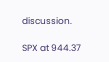discussion.

SPX at 944.37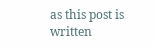as this post is written